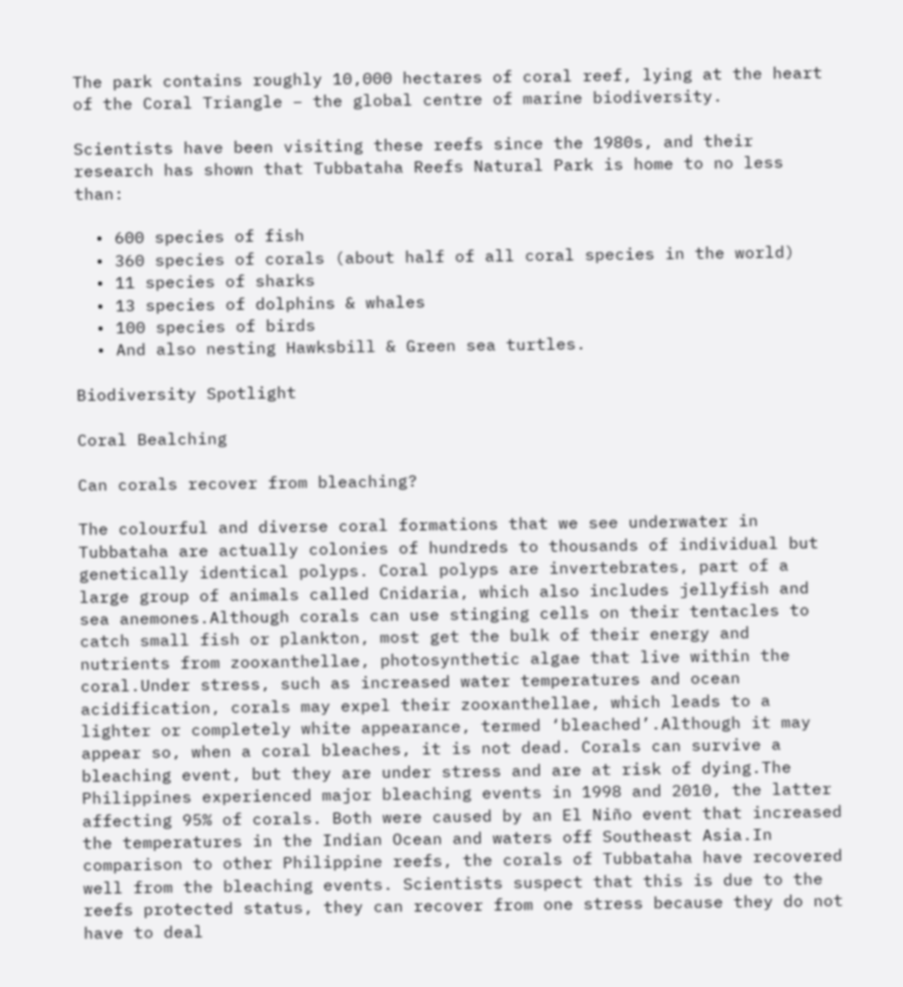The park contains roughly 10,000 hectares of coral reef, lying at the heart of the Coral Triangle – the global centre of marine biodiversity.

Scientists have been visiting these reefs since the 1980s, and their research has shown that Tubbataha Reefs Natural Park is home to no less than:

  • 600 species of fish
  • 360 species of corals (about half of all coral species in the world)
  • 11 species of sharks
  • 13 species of dolphins & whales
  • 100 species of birds
  • And also nesting Hawksbill & Green sea turtles.

Biodiversity Spotlight

Coral Bealching

Can corals recover from bleaching?

The colourful and diverse coral formations that we see underwater in Tubbataha are actually colonies of hundreds to thousands of individual but genetically identical polyps. Coral polyps are invertebrates, part of a large group of animals called Cnidaria, which also includes jellyfish and sea anemones.Although corals can use stinging cells on their tentacles to catch small fish or plankton, most get the bulk of their energy and nutrients from zooxanthellae, photosynthetic algae that live within the coral.Under stress, such as increased water temperatures and ocean acidification, corals may expel their zooxanthellae, which leads to a lighter or completely white appearance, termed ‘bleached’.Although it may appear so, when a coral bleaches, it is not dead. Corals can survive a bleaching event, but they are under stress and are at risk of dying.The Philippines experienced major bleaching events in 1998 and 2010, the latter affecting 95% of corals. Both were caused by an El Niño event that increased the temperatures in the Indian Ocean and waters off Southeast Asia.In comparison to other Philippine reefs, the corals of Tubbataha have recovered well from the bleaching events. Scientists suspect that this is due to the reefs protected status, they can recover from one stress because they do not have to deal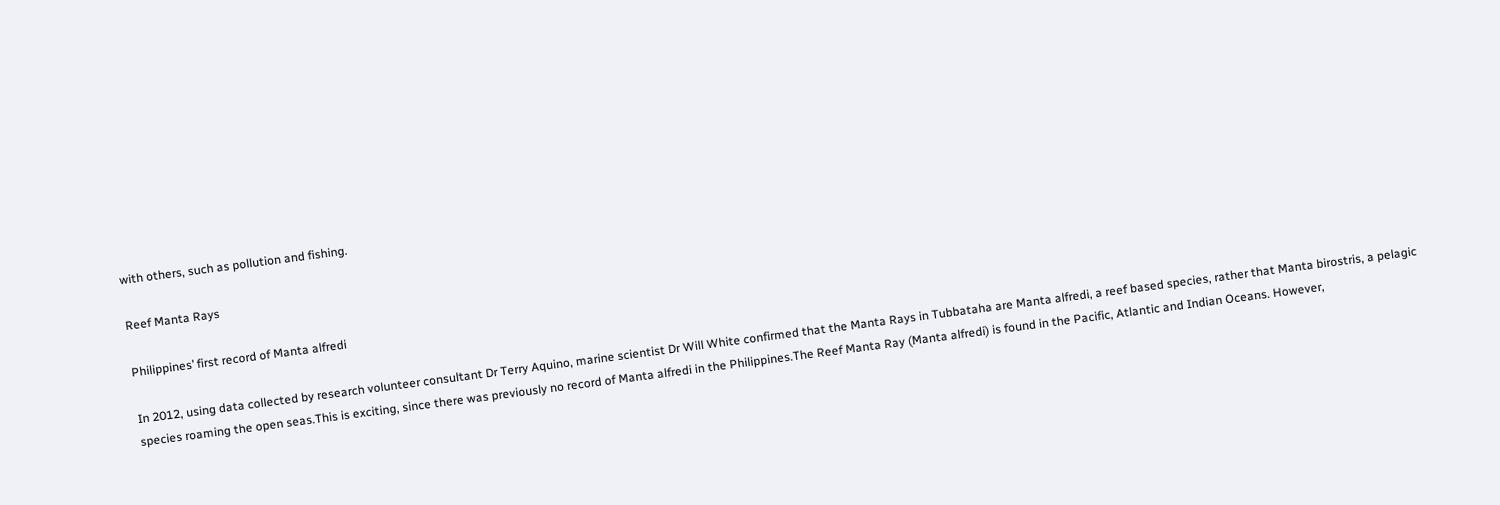with others, such as pollution and fishing.

Reef Manta Rays

Philippines’ first record of Manta alfredi

In 2012, using data collected by research volunteer consultant Dr Terry Aquino, marine scientist Dr Will White confirmed that the Manta Rays in Tubbataha are Manta alfredi, a reef based species, rather that Manta birostris, a pelagic species roaming the open seas.This is exciting, since there was previously no record of Manta alfredi in the Philippines.The Reef Manta Ray (Manta alfredi) is found in the Pacific, Atlantic and Indian Oceans. However,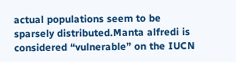actual populations seem to be sparsely distributed.Manta alfredi is considered “vulnerable” on the IUCN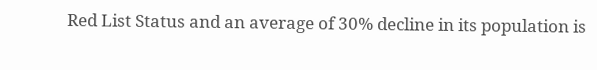Red List Status and an average of 30% decline in its population is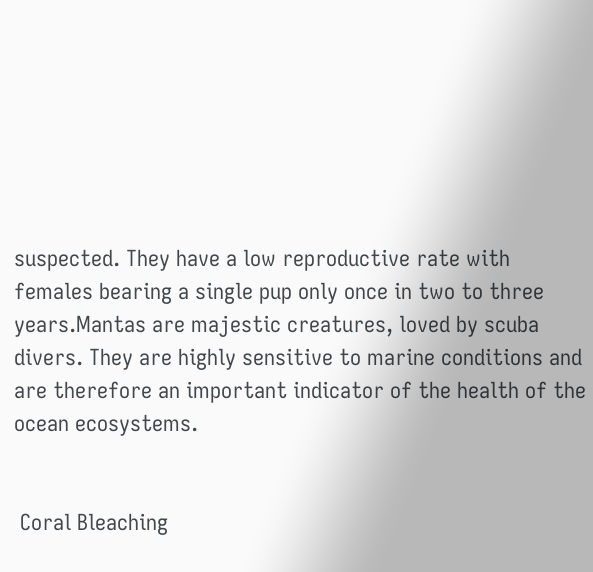suspected. They have a low reproductive rate with females bearing a single pup only once in two to three years.Mantas are majestic creatures, loved by scuba divers. They are highly sensitive to marine conditions and are therefore an important indicator of the health of the ocean ecosystems.


 Coral Bleaching